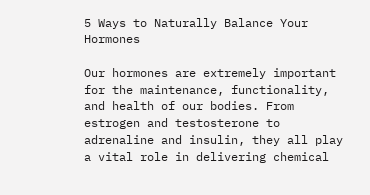5 Ways to Naturally Balance Your Hormones

Our hormones are extremely important for the maintenance, functionality, and health of our bodies. From estrogen and testosterone to adrenaline and insulin, they all play a vital role in delivering chemical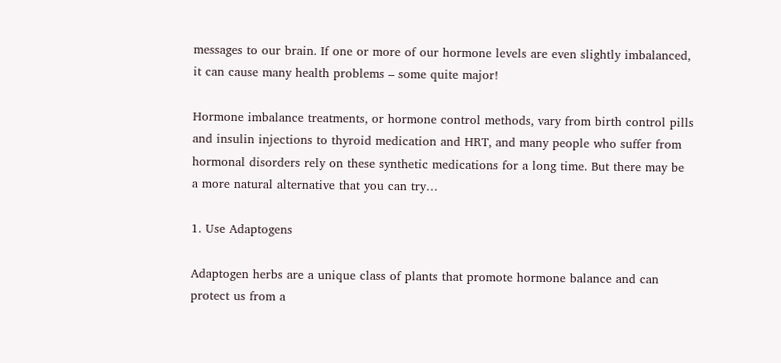messages to our brain. If one or more of our hormone levels are even slightly imbalanced, it can cause many health problems – some quite major!

Hormone imbalance treatments, or hormone control methods, vary from birth control pills and insulin injections to thyroid medication and HRT, and many people who suffer from hormonal disorders rely on these synthetic medications for a long time. But there may be a more natural alternative that you can try…

1. Use Adaptogens

Adaptogen herbs are a unique class of plants that promote hormone balance and can protect us from a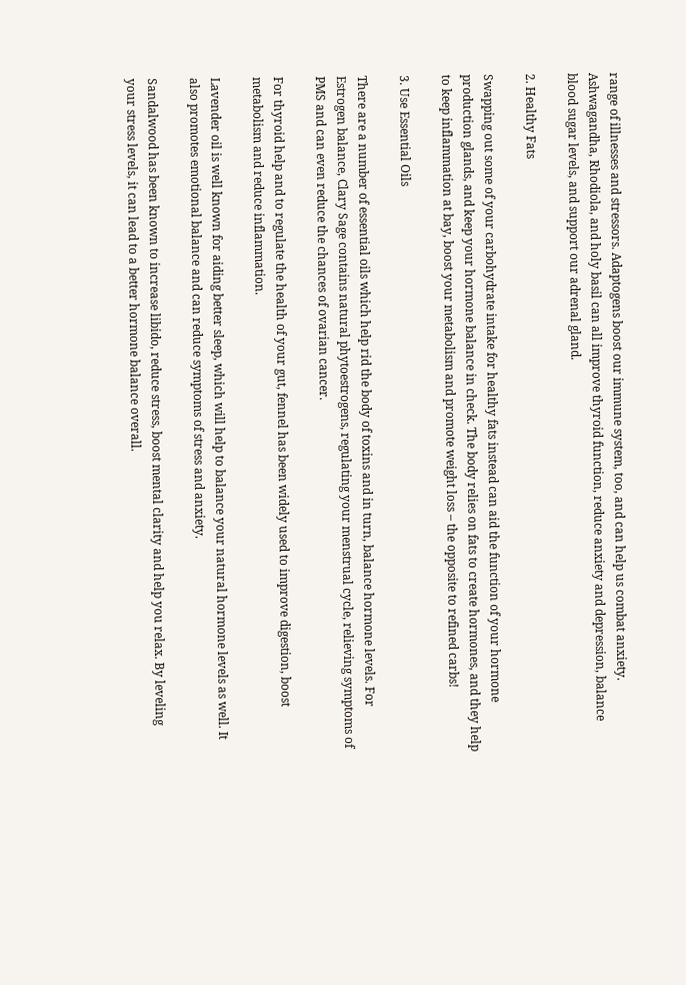range of illnesses and stressors. Adaptogens boost our immune system, too, and can help us combat anxiety. Ashwagandha, Rhodiola, and holy basil can all improve thyroid function, reduce anxiety and depression, balance blood sugar levels, and support our adrenal gland.

2. Healthy Fats

Swapping out some of your carbohydrate intake for healthy fats instead can aid the function of your hormone production glands, and keep your hormone balance in check. The body relies on fats to create hormones, and they help to keep inflammation at bay, boost your metabolism and promote weight loss – the opposite to refined carbs!

3. Use Essential Oils

There are a number of essential oils which help rid the body of toxins and in turn, balance hormone levels. For Estrogen balance, Clary Sage contains natural phytoestrogens, regulating your menstrual cycle, relieving symptoms of PMS and can even reduce the chances of ovarian cancer.

For thyroid help and to regulate the health of your gut, fennel has been widely used to improve digestion, boost metabolism and reduce inflammation.

Lavender oil is well known for aiding better sleep, which will help to balance your natural hormone levels as well. It also promotes emotional balance and can reduce symptoms of stress and anxiety.

Sandalwood has been known to increase libido, reduce stress, boost mental clarity and help you relax. By leveling your stress levels, it can lead to a better hormone balance overall.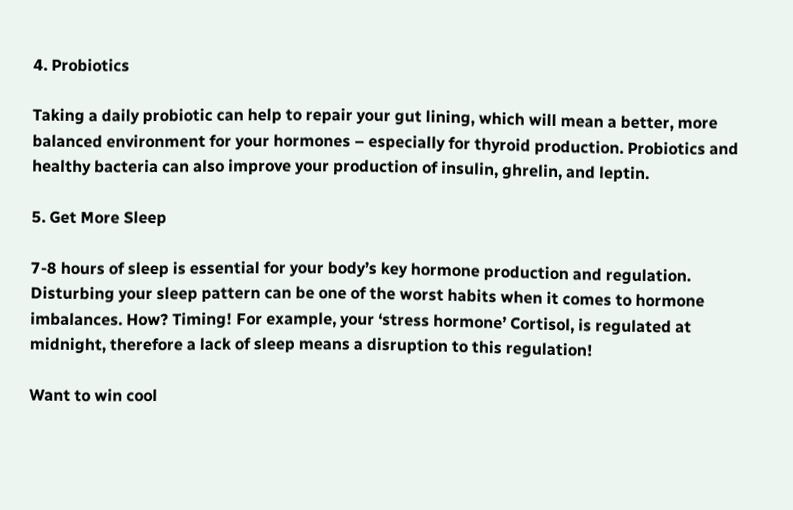4. Probiotics

Taking a daily probiotic can help to repair your gut lining, which will mean a better, more balanced environment for your hormones – especially for thyroid production. Probiotics and healthy bacteria can also improve your production of insulin, ghrelin, and leptin.

5. Get More Sleep

7-8 hours of sleep is essential for your body’s key hormone production and regulation. Disturbing your sleep pattern can be one of the worst habits when it comes to hormone imbalances. How? Timing! For example, your ‘stress hormone’ Cortisol, is regulated at midnight, therefore a lack of sleep means a disruption to this regulation!

Want to win cool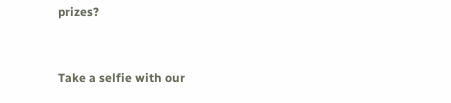prizes?


Take a selfie with our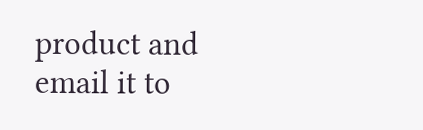product and email it to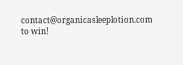contact@organicasleeplotion.com to win!